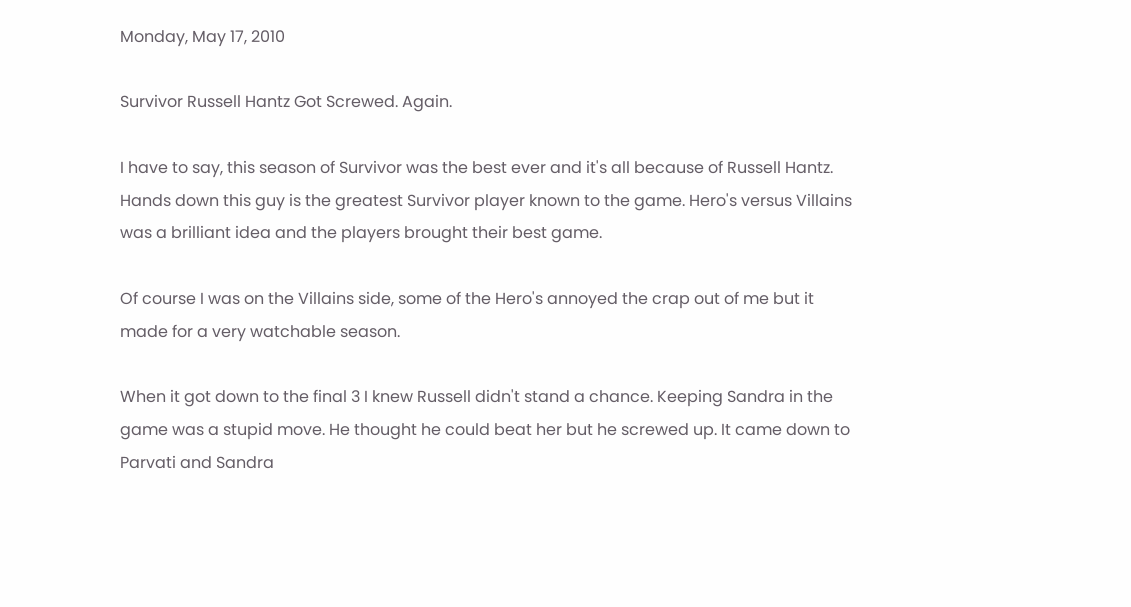Monday, May 17, 2010

Survivor Russell Hantz Got Screwed. Again.

I have to say, this season of Survivor was the best ever and it's all because of Russell Hantz. Hands down this guy is the greatest Survivor player known to the game. Hero's versus Villains was a brilliant idea and the players brought their best game.

Of course I was on the Villains side, some of the Hero's annoyed the crap out of me but it made for a very watchable season.

When it got down to the final 3 I knew Russell didn't stand a chance. Keeping Sandra in the game was a stupid move. He thought he could beat her but he screwed up. It came down to Parvati and Sandra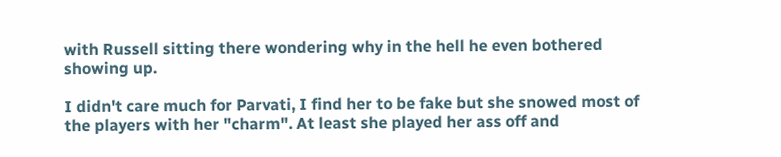with Russell sitting there wondering why in the hell he even bothered showing up.

I didn't care much for Parvati, I find her to be fake but she snowed most of the players with her "charm". At least she played her ass off and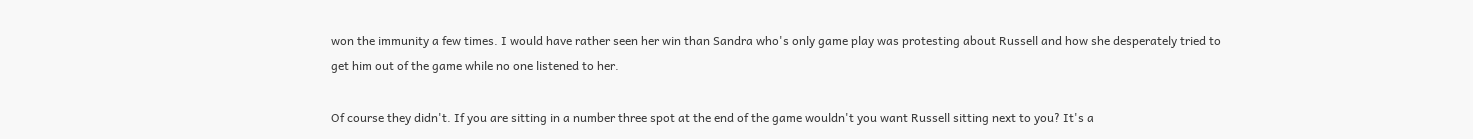won the immunity a few times. I would have rather seen her win than Sandra who's only game play was protesting about Russell and how she desperately tried to get him out of the game while no one listened to her.

Of course they didn't. If you are sitting in a number three spot at the end of the game wouldn't you want Russell sitting next to you? It's a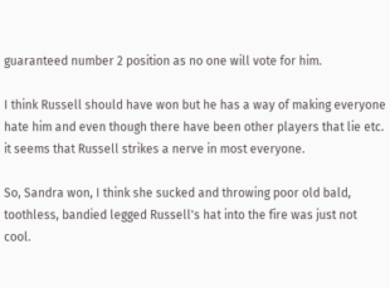guaranteed number 2 position as no one will vote for him.

I think Russell should have won but he has a way of making everyone hate him and even though there have been other players that lie etc. it seems that Russell strikes a nerve in most everyone.

So, Sandra won, I think she sucked and throwing poor old bald, toothless, bandied legged Russell's hat into the fire was just not cool.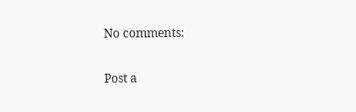No comments:

Post a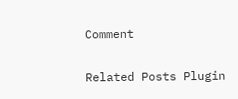Comment

Related Posts Plugin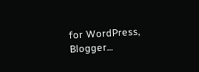for WordPress, Blogger...